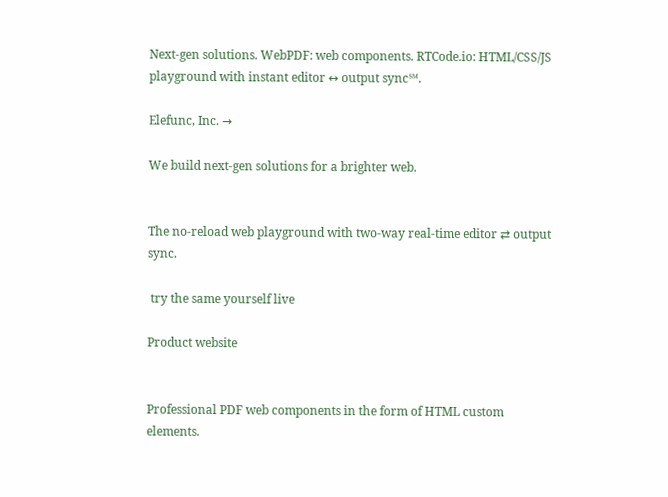Next-gen solutions. WebPDF: web components. RTCode.io: HTML/CSS/JS playground with instant editor ↔ output sync℠.

Elefunc, Inc. →

We build next-gen solutions for a brighter web.


The no-reload web playground with two-way real-time editor ⇄ output sync.

 try the same yourself live

Product website


Professional PDF web components in the form of HTML custom elements.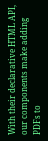With their declarative HTML API, our components make adding PDFs to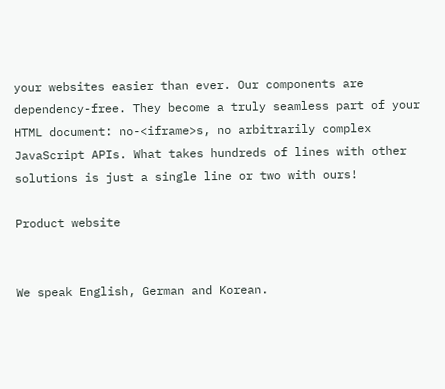your websites easier than ever. Our components are dependency-free. They become a truly seamless part of your HTML document: no-<iframe>s, no arbitrarily complex JavaScript APIs. What takes hundreds of lines with other solutions is just a single line or two with ours!

Product website


We speak English, German and Korean.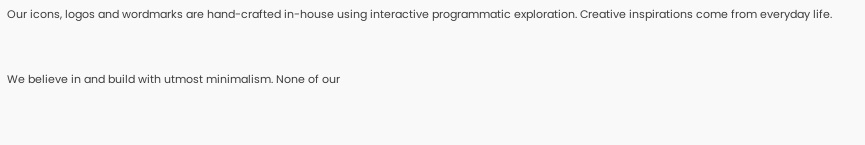Our icons, logos and wordmarks are hand-crafted in-house using interactive programmatic exploration. Creative inspirations come from everyday life.


We believe in and build with utmost minimalism. None of our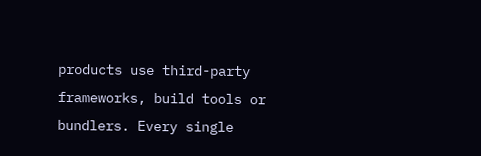products use third-party frameworks, build tools or bundlers. Every single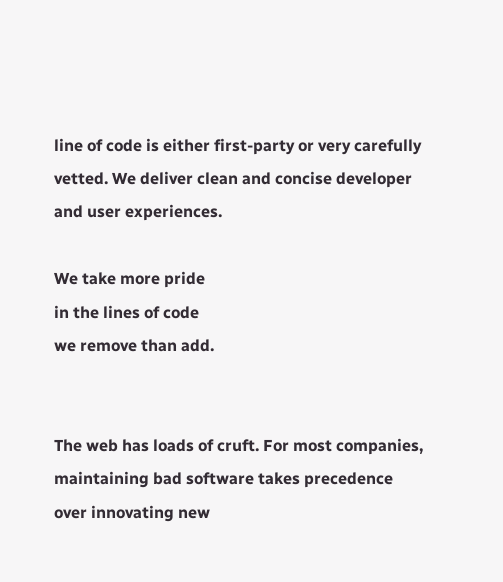line of code is either first-party or very carefully vetted. We deliver clean and concise developer and user experiences.

We take more pride
in the lines of code
we remove than add.


The web has loads of cruft. For most companies, maintaining bad software takes precedence over innovating new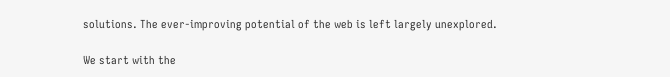solutions. The ever-improving potential of the web is left largely unexplored.

We start with the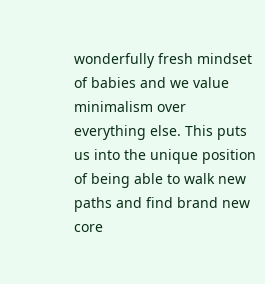wonderfully fresh mindset of babies and we value minimalism over everything else. This puts us into the unique position of being able to walk new paths and find brand new core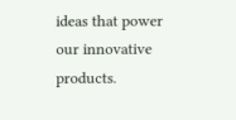ideas that power our innovative products.